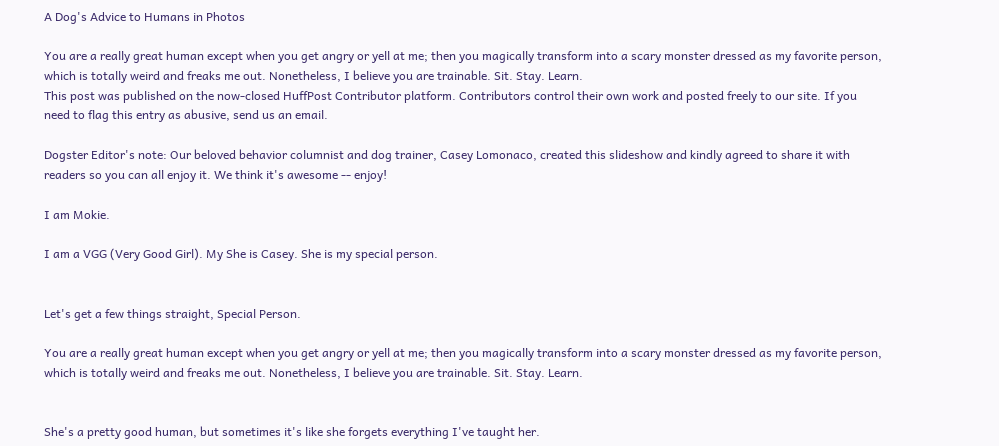A Dog's Advice to Humans in Photos

You are a really great human except when you get angry or yell at me; then you magically transform into a scary monster dressed as my favorite person, which is totally weird and freaks me out. Nonetheless, I believe you are trainable. Sit. Stay. Learn.
This post was published on the now-closed HuffPost Contributor platform. Contributors control their own work and posted freely to our site. If you need to flag this entry as abusive, send us an email.

Dogster Editor's note: Our beloved behavior columnist and dog trainer, Casey Lomonaco, created this slideshow and kindly agreed to share it with readers so you can all enjoy it. We think it's awesome -- enjoy!

I am Mokie.

I am a VGG (Very Good Girl). My She is Casey. She is my special person.


Let's get a few things straight, Special Person.

You are a really great human except when you get angry or yell at me; then you magically transform into a scary monster dressed as my favorite person, which is totally weird and freaks me out. Nonetheless, I believe you are trainable. Sit. Stay. Learn.


She's a pretty good human, but sometimes it's like she forgets everything I've taught her.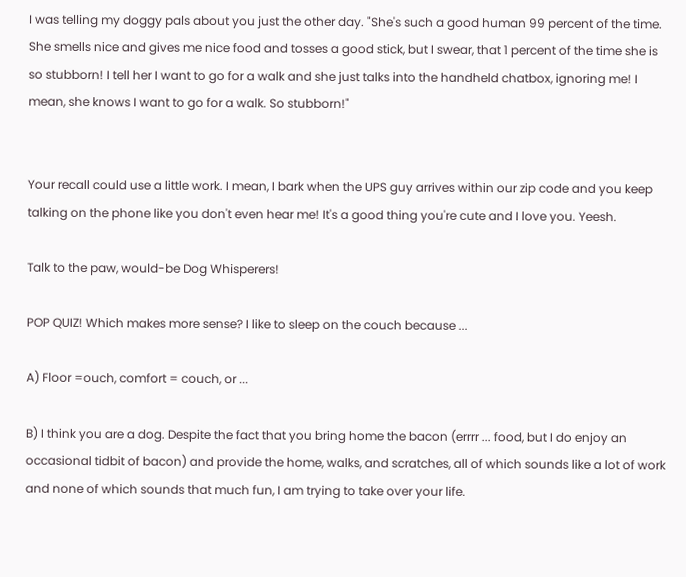I was telling my doggy pals about you just the other day. "She's such a good human 99 percent of the time. She smells nice and gives me nice food and tosses a good stick, but I swear, that 1 percent of the time she is so stubborn! I tell her I want to go for a walk and she just talks into the handheld chatbox, ignoring me! I mean, she knows I want to go for a walk. So stubborn!"


Your recall could use a little work. I mean, I bark when the UPS guy arrives within our zip code and you keep talking on the phone like you don't even hear me! It's a good thing you're cute and I love you. Yeesh.

Talk to the paw, would-be Dog Whisperers!

POP QUIZ! Which makes more sense? I like to sleep on the couch because ...

A) Floor =ouch, comfort = couch, or ...

B) I think you are a dog. Despite the fact that you bring home the bacon (errrr ... food, but I do enjoy an occasional tidbit of bacon) and provide the home, walks, and scratches, all of which sounds like a lot of work and none of which sounds that much fun, I am trying to take over your life.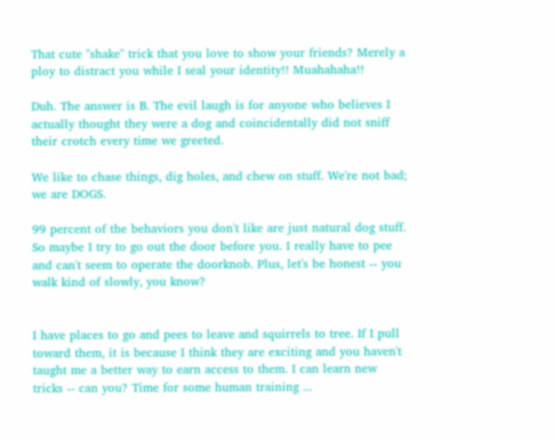That cute "shake" trick that you love to show your friends? Merely a ploy to distract you while I seal your identity!! Muahahaha!!

Duh. The answer is B. The evil laugh is for anyone who believes I actually thought they were a dog and coincidentally did not sniff their crotch every time we greeted.

We like to chase things, dig holes, and chew on stuff. We're not bad; we are DOGS.

99 percent of the behaviors you don't like are just natural dog stuff. So maybe I try to go out the door before you. I really have to pee and can't seem to operate the doorknob. Plus, let's be honest -- you walk kind of slowly, you know?


I have places to go and pees to leave and squirrels to tree. If I pull toward them, it is because I think they are exciting and you haven't taught me a better way to earn access to them. I can learn new tricks -- can you? Time for some human training ...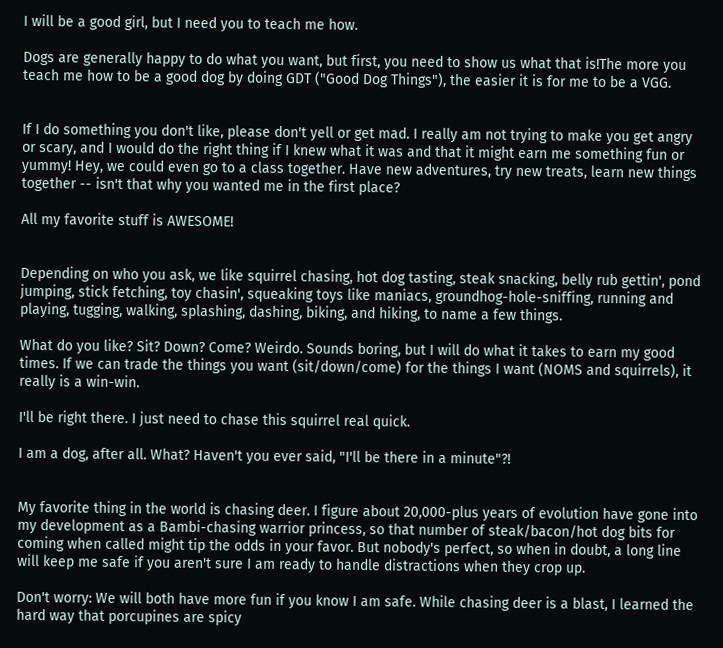I will be a good girl, but I need you to teach me how.

Dogs are generally happy to do what you want, but first, you need to show us what that is!The more you teach me how to be a good dog by doing GDT ("Good Dog Things"), the easier it is for me to be a VGG.


If I do something you don't like, please don't yell or get mad. I really am not trying to make you get angry or scary, and I would do the right thing if I knew what it was and that it might earn me something fun or yummy! Hey, we could even go to a class together. Have new adventures, try new treats, learn new things together -- isn't that why you wanted me in the first place?

All my favorite stuff is AWESOME!


Depending on who you ask, we like squirrel chasing, hot dog tasting, steak snacking, belly rub gettin', pond jumping, stick fetching, toy chasin', squeaking toys like maniacs, groundhog-hole-sniffing, running and playing, tugging, walking, splashing, dashing, biking, and hiking, to name a few things.

What do you like? Sit? Down? Come? Weirdo. Sounds boring, but I will do what it takes to earn my good times. If we can trade the things you want (sit/down/come) for the things I want (NOMS and squirrels), it really is a win-win.

I'll be right there. I just need to chase this squirrel real quick.

I am a dog, after all. What? Haven't you ever said, "I'll be there in a minute"?!


My favorite thing in the world is chasing deer. I figure about 20,000-plus years of evolution have gone into my development as a Bambi-chasing warrior princess, so that number of steak/bacon/hot dog bits for coming when called might tip the odds in your favor. But nobody's perfect, so when in doubt, a long line will keep me safe if you aren't sure I am ready to handle distractions when they crop up.

Don't worry: We will both have more fun if you know I am safe. While chasing deer is a blast, I learned the hard way that porcupines are spicy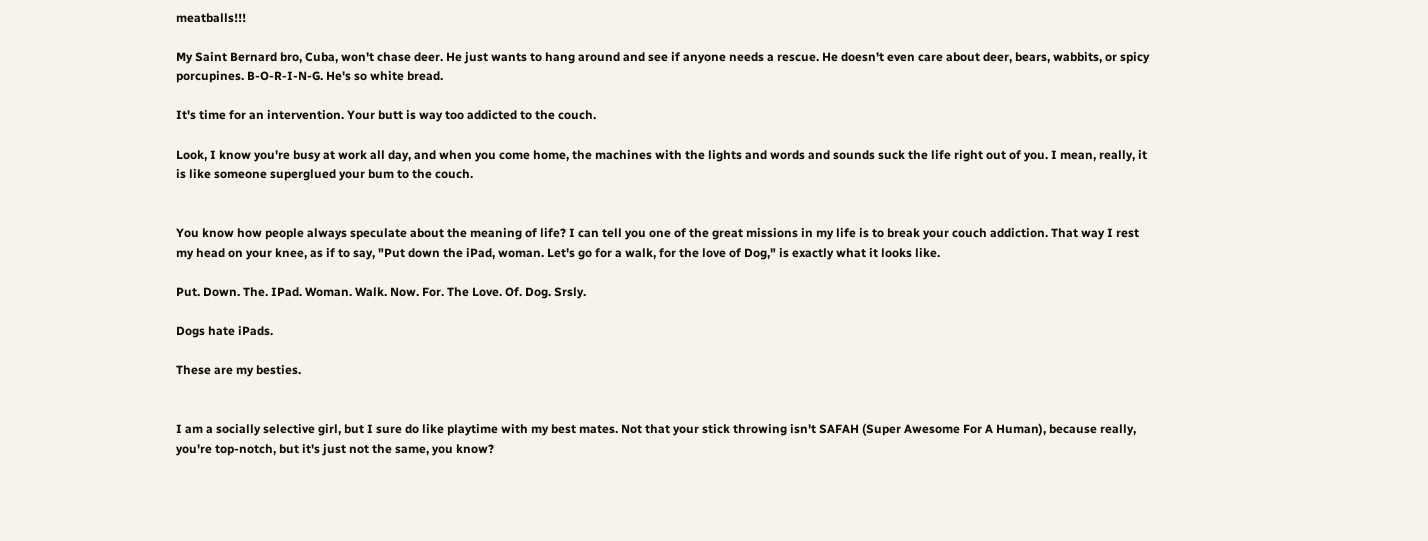meatballs!!!

My Saint Bernard bro, Cuba, won't chase deer. He just wants to hang around and see if anyone needs a rescue. He doesn't even care about deer, bears, wabbits, or spicy porcupines. B-O-R-I-N-G. He's so white bread.

It's time for an intervention. Your butt is way too addicted to the couch.

Look, I know you're busy at work all day, and when you come home, the machines with the lights and words and sounds suck the life right out of you. I mean, really, it is like someone superglued your bum to the couch.


You know how people always speculate about the meaning of life? I can tell you one of the great missions in my life is to break your couch addiction. That way I rest my head on your knee, as if to say, "Put down the iPad, woman. Let's go for a walk, for the love of Dog," is exactly what it looks like.

Put. Down. The. IPad. Woman. Walk. Now. For. The Love. Of. Dog. Srsly.

Dogs hate iPads.

These are my besties.


I am a socially selective girl, but I sure do like playtime with my best mates. Not that your stick throwing isn't SAFAH (Super Awesome For A Human), because really, you're top-notch, but it's just not the same, you know?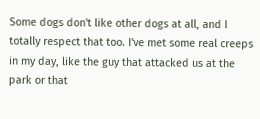Some dogs don't like other dogs at all, and I totally respect that too. I've met some real creeps in my day, like the guy that attacked us at the park or that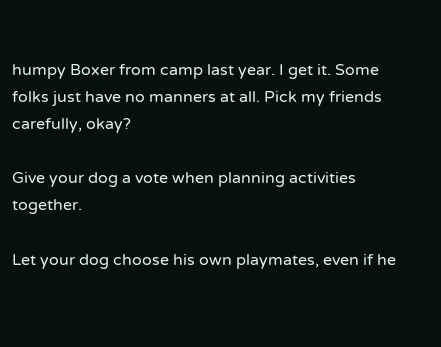humpy Boxer from camp last year. I get it. Some folks just have no manners at all. Pick my friends carefully, okay?

Give your dog a vote when planning activities together.

Let your dog choose his own playmates, even if he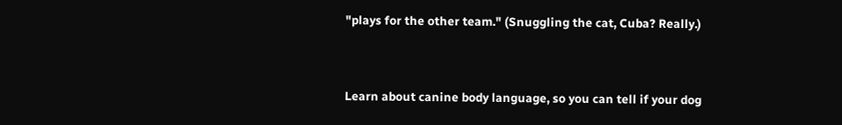"plays for the other team." (Snuggling the cat, Cuba? Really.)


Learn about canine body language, so you can tell if your dog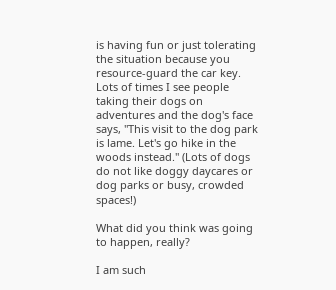is having fun or just tolerating the situation because you resource-guard the car key. Lots of times I see people taking their dogs on adventures and the dog's face says, "This visit to the dog park is lame. Let's go hike in the woods instead." (Lots of dogs do not like doggy daycares or dog parks or busy, crowded spaces!)

What did you think was going to happen, really?

I am such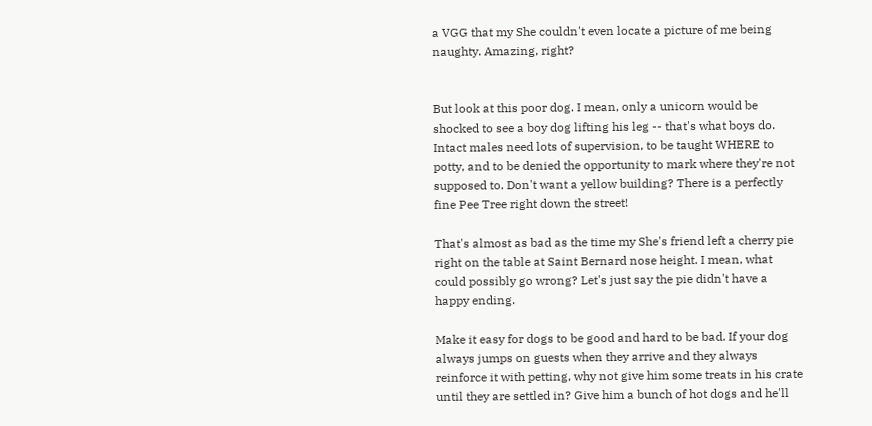a VGG that my She couldn't even locate a picture of me being naughty. Amazing, right?


But look at this poor dog. I mean, only a unicorn would be shocked to see a boy dog lifting his leg -- that's what boys do. Intact males need lots of supervision, to be taught WHERE to potty, and to be denied the opportunity to mark where they're not supposed to. Don't want a yellow building? There is a perfectly fine Pee Tree right down the street!

That's almost as bad as the time my She's friend left a cherry pie right on the table at Saint Bernard nose height. I mean, what could possibly go wrong? Let's just say the pie didn't have a happy ending.

Make it easy for dogs to be good and hard to be bad. If your dog always jumps on guests when they arrive and they always reinforce it with petting, why not give him some treats in his crate until they are settled in? Give him a bunch of hot dogs and he'll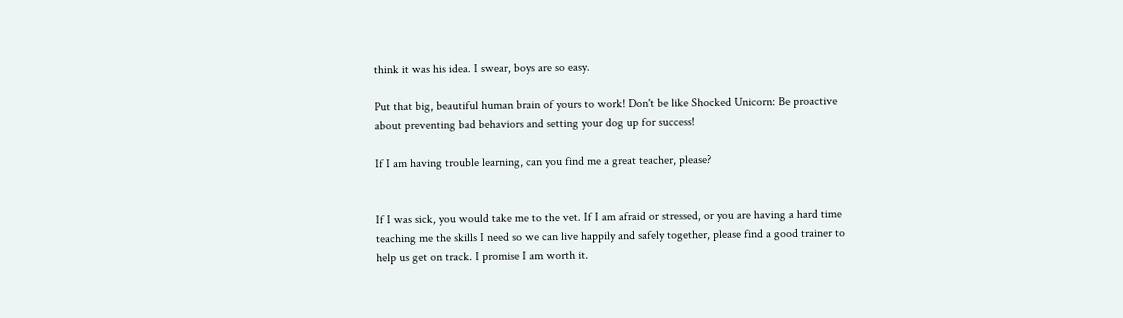think it was his idea. I swear, boys are so easy.

Put that big, beautiful human brain of yours to work! Don't be like Shocked Unicorn: Be proactive about preventing bad behaviors and setting your dog up for success!

If I am having trouble learning, can you find me a great teacher, please?


If I was sick, you would take me to the vet. If I am afraid or stressed, or you are having a hard time teaching me the skills I need so we can live happily and safely together, please find a good trainer to help us get on track. I promise I am worth it.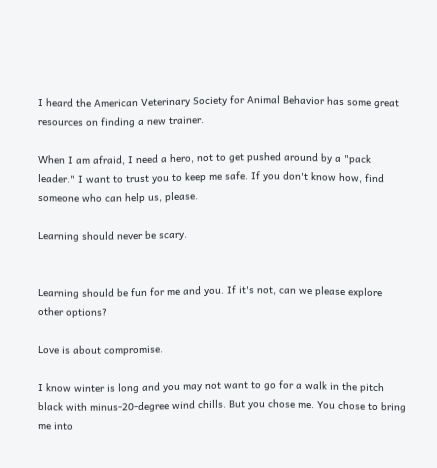I heard the American Veterinary Society for Animal Behavior has some great resources on finding a new trainer.

When I am afraid, I need a hero, not to get pushed around by a "pack leader." I want to trust you to keep me safe. If you don't know how, find someone who can help us, please.

Learning should never be scary.


Learning should be fun for me and you. If it's not, can we please explore other options?

Love is about compromise.

I know winter is long and you may not want to go for a walk in the pitch black with minus-20-degree wind chills. But you chose me. You chose to bring me into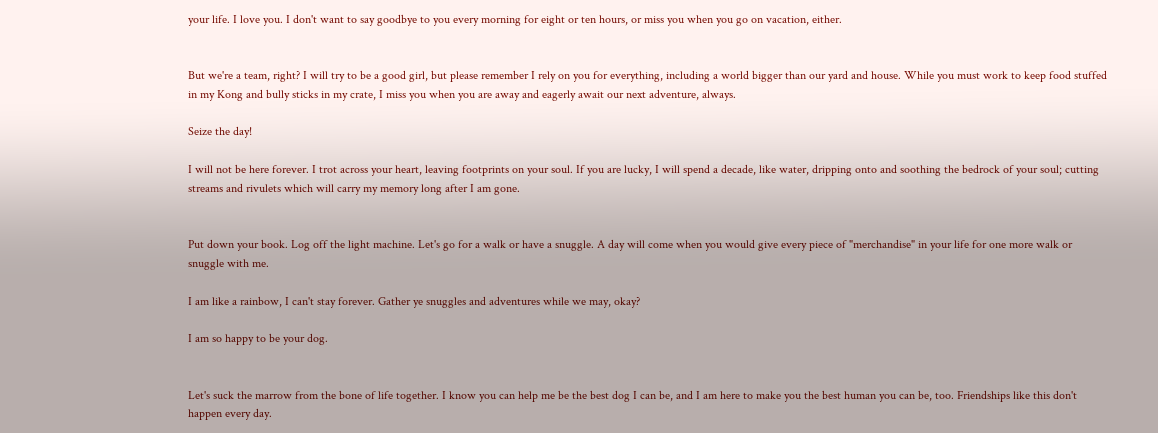your life. I love you. I don't want to say goodbye to you every morning for eight or ten hours, or miss you when you go on vacation, either.


But we're a team, right? I will try to be a good girl, but please remember I rely on you for everything, including a world bigger than our yard and house. While you must work to keep food stuffed in my Kong and bully sticks in my crate, I miss you when you are away and eagerly await our next adventure, always.

Seize the day!

I will not be here forever. I trot across your heart, leaving footprints on your soul. If you are lucky, I will spend a decade, like water, dripping onto and soothing the bedrock of your soul; cutting streams and rivulets which will carry my memory long after I am gone.


Put down your book. Log off the light machine. Let's go for a walk or have a snuggle. A day will come when you would give every piece of "merchandise" in your life for one more walk or snuggle with me.

I am like a rainbow, I can't stay forever. Gather ye snuggles and adventures while we may, okay?

I am so happy to be your dog.


Let's suck the marrow from the bone of life together. I know you can help me be the best dog I can be, and I am here to make you the best human you can be, too. Friendships like this don't happen every day.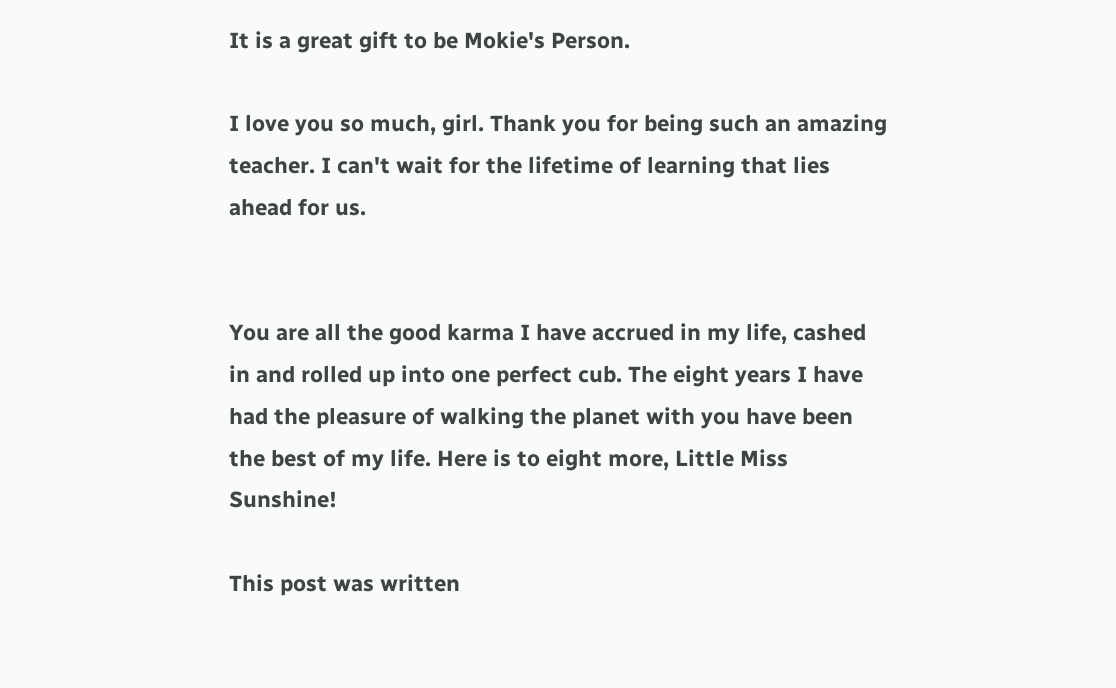It is a great gift to be Mokie's Person.

I love you so much, girl. Thank you for being such an amazing teacher. I can't wait for the lifetime of learning that lies ahead for us.


You are all the good karma I have accrued in my life, cashed in and rolled up into one perfect cub. The eight years I have had the pleasure of walking the planet with you have been the best of my life. Here is to eight more, Little Miss Sunshine!

This post was written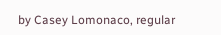by Casey Lomonaco, regular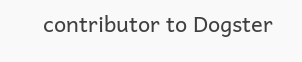contributor to Dogster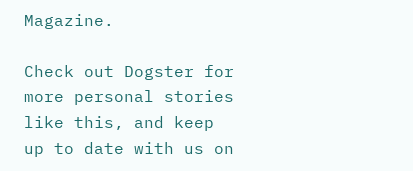Magazine.

Check out Dogster for more personal stories like this, and keep up to date with us on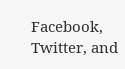Facebook, Twitter, and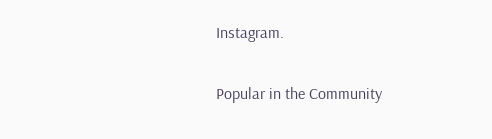Instagram.

Popular in the Community